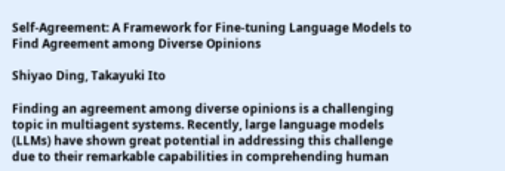Self-Agreement: A Framework for Fine-tuning Language Models to Find Agreement among Diverse Opinions

Shiyao Ding, Takayuki Ito

Finding an agreement among diverse opinions is a challenging topic in multiagent systems. Recently, large language models (LLMs) have shown great potential in addressing this challenge due to their remarkable capabilities in comprehending human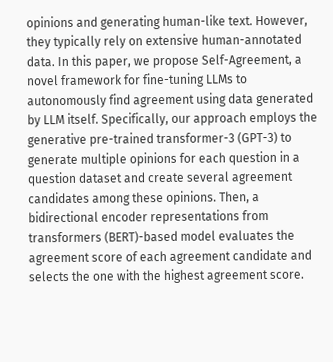opinions and generating human-like text. However, they typically rely on extensive human-annotated data. In this paper, we propose Self-Agreement, a novel framework for fine-tuning LLMs to autonomously find agreement using data generated by LLM itself. Specifically, our approach employs the generative pre-trained transformer-3 (GPT-3) to generate multiple opinions for each question in a question dataset and create several agreement candidates among these opinions. Then, a bidirectional encoder representations from transformers (BERT)-based model evaluates the agreement score of each agreement candidate and selects the one with the highest agreement score.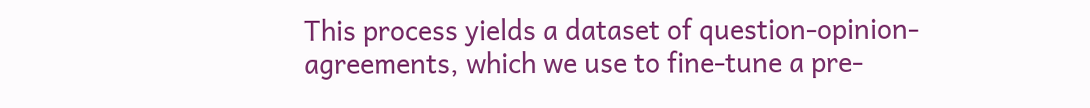This process yields a dataset of question-opinion-agreements, which we use to fine-tune a pre-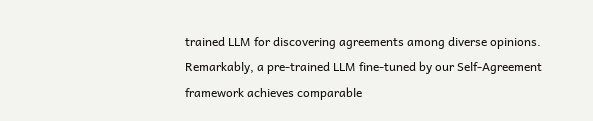trained LLM for discovering agreements among diverse opinions. Remarkably, a pre-trained LLM fine-tuned by our Self-Agreement framework achieves comparable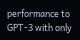performance to GPT-3 with only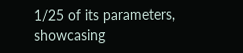1/25 of its parameters, showcasing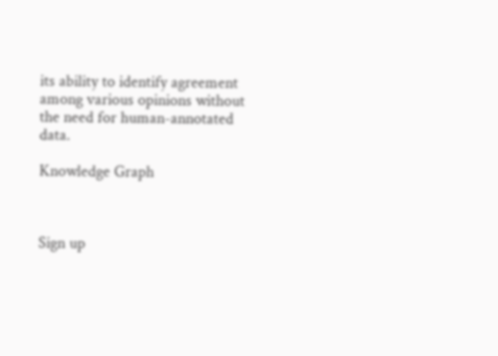its ability to identify agreement among various opinions without the need for human-annotated data.

Knowledge Graph



Sign up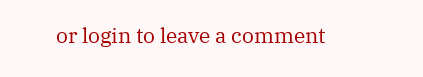or login to leave a comment